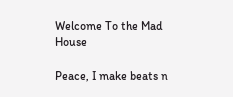Welcome To the Mad House

Peace, I make beats n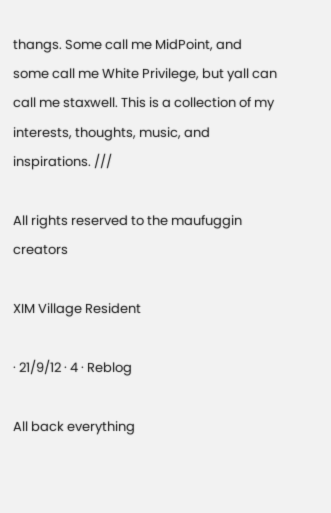thangs. Some call me MidPoint, and some call me White Privilege, but yall can call me staxwell. This is a collection of my interests, thoughts, music, and inspirations. ///

All rights reserved to the maufuggin creators

XIM Village Resident

· 21/9/12 · 4 · Reblog

All back everything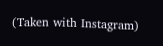(Taken with Instagram)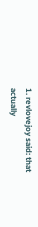1. revlovejoy said: that actually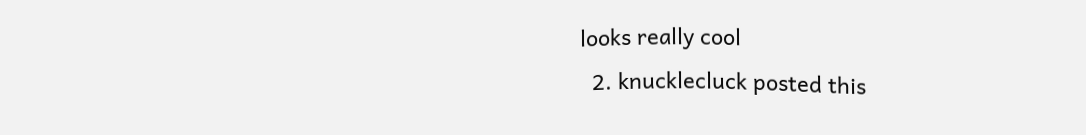looks really cool
  2. knucklecluck posted this